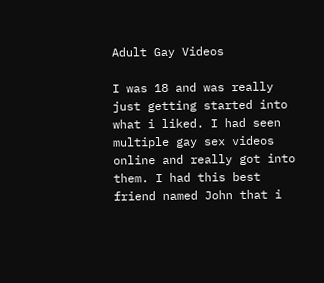Adult Gay Videos

I was 18 and was really just getting started into what i liked. I had seen multiple gay sex videos online and really got into them. I had this best friend named John that i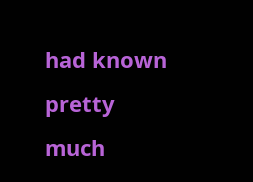had known pretty much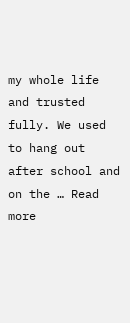my whole life and trusted fully. We used to hang out after school and on the … Read more